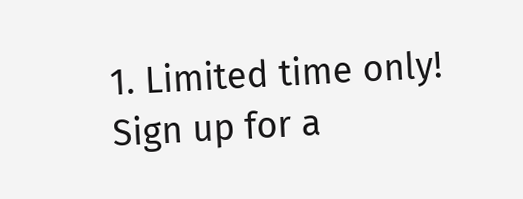1. Limited time only! Sign up for a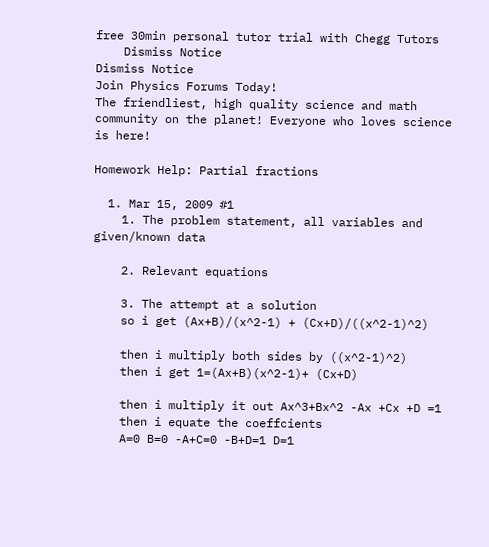free 30min personal tutor trial with Chegg Tutors
    Dismiss Notice
Dismiss Notice
Join Physics Forums Today!
The friendliest, high quality science and math community on the planet! Everyone who loves science is here!

Homework Help: Partial fractions

  1. Mar 15, 2009 #1
    1. The problem statement, all variables and given/known data

    2. Relevant equations

    3. The attempt at a solution
    so i get (Ax+B)/(x^2-1) + (Cx+D)/((x^2-1)^2)

    then i multiply both sides by ((x^2-1)^2)
    then i get 1=(Ax+B)(x^2-1)+ (Cx+D)

    then i multiply it out Ax^3+Bx^2 -Ax +Cx +D =1
    then i equate the coeffcients
    A=0 B=0 -A+C=0 -B+D=1 D=1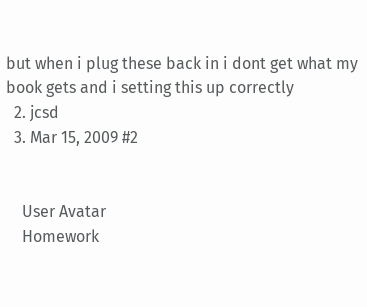but when i plug these back in i dont get what my book gets and i setting this up correctly
  2. jcsd
  3. Mar 15, 2009 #2


    User Avatar
    Homework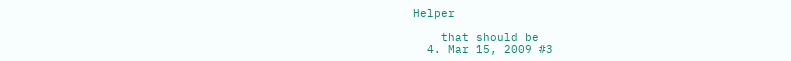Helper

    that should be
  4. Mar 15, 2009 #3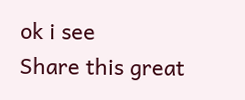ok i see
Share this great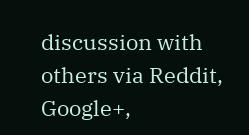discussion with others via Reddit, Google+,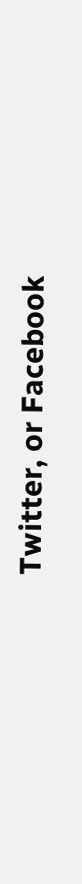Twitter, or Facebook